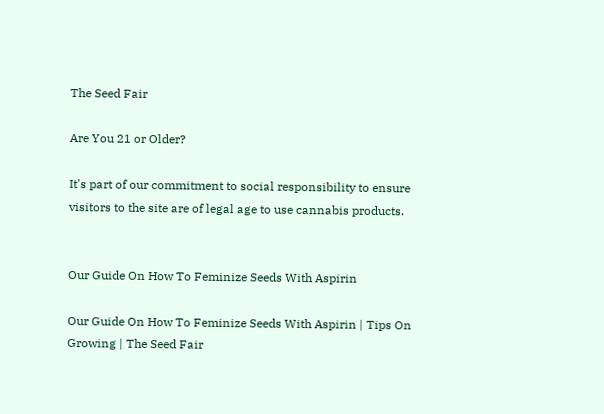The Seed Fair

Are You 21 or Older?

It's part of our commitment to social responsibility to ensure visitors to the site are of legal age to use cannabis products.


Our Guide On How To Feminize Seeds With Aspirin

Our Guide On How To Feminize Seeds With Aspirin | Tips On Growing | The Seed Fair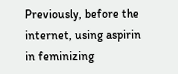Previously, before the internet, using aspirin in feminizing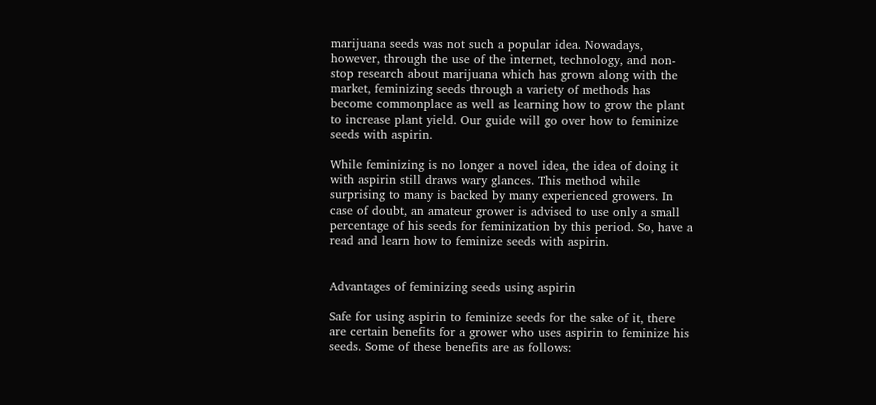marijuana seeds was not such a popular idea. Nowadays, however, through the use of the internet, technology, and non-stop research about marijuana which has grown along with the market, feminizing seeds through a variety of methods has become commonplace as well as learning how to grow the plant to increase plant yield. Our guide will go over how to feminize seeds with aspirin.

While feminizing is no longer a novel idea, the idea of doing it with aspirin still draws wary glances. This method while surprising to many is backed by many experienced growers. In case of doubt, an amateur grower is advised to use only a small percentage of his seeds for feminization by this period. So, have a read and learn how to feminize seeds with aspirin.


Advantages of feminizing seeds using aspirin

Safe for using aspirin to feminize seeds for the sake of it, there are certain benefits for a grower who uses aspirin to feminize his seeds. Some of these benefits are as follows: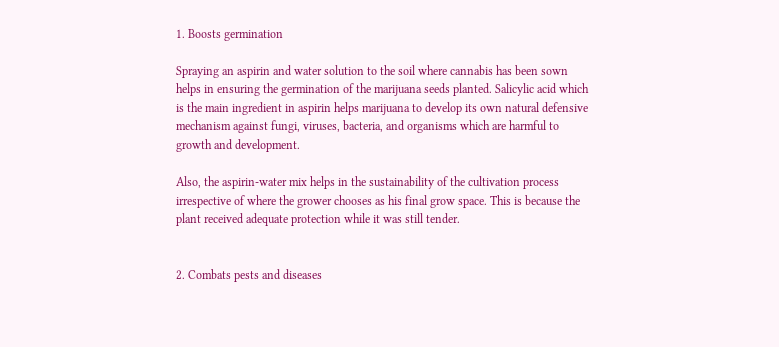1. Boosts germination

Spraying an aspirin and water solution to the soil where cannabis has been sown helps in ensuring the germination of the marijuana seeds planted. Salicylic acid which is the main ingredient in aspirin helps marijuana to develop its own natural defensive mechanism against fungi, viruses, bacteria, and organisms which are harmful to growth and development.

Also, the aspirin-water mix helps in the sustainability of the cultivation process irrespective of where the grower chooses as his final grow space. This is because the plant received adequate protection while it was still tender.


2. Combats pests and diseases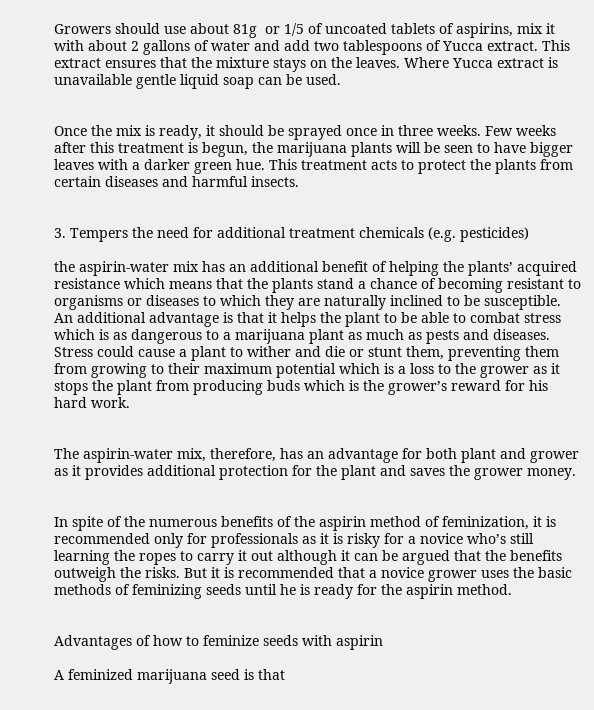Growers should use about 81g  or 1/5 of uncoated tablets of aspirins, mix it with about 2 gallons of water and add two tablespoons of Yucca extract. This extract ensures that the mixture stays on the leaves. Where Yucca extract is unavailable gentle liquid soap can be used.


Once the mix is ready, it should be sprayed once in three weeks. Few weeks after this treatment is begun, the marijuana plants will be seen to have bigger leaves with a darker green hue. This treatment acts to protect the plants from certain diseases and harmful insects.


3. Tempers the need for additional treatment chemicals (e.g. pesticides)

the aspirin-water mix has an additional benefit of helping the plants’ acquired resistance which means that the plants stand a chance of becoming resistant to organisms or diseases to which they are naturally inclined to be susceptible. An additional advantage is that it helps the plant to be able to combat stress which is as dangerous to a marijuana plant as much as pests and diseases. Stress could cause a plant to wither and die or stunt them, preventing them from growing to their maximum potential which is a loss to the grower as it stops the plant from producing buds which is the grower’s reward for his hard work.


The aspirin-water mix, therefore, has an advantage for both plant and grower as it provides additional protection for the plant and saves the grower money.


In spite of the numerous benefits of the aspirin method of feminization, it is recommended only for professionals as it is risky for a novice who’s still learning the ropes to carry it out although it can be argued that the benefits outweigh the risks. But it is recommended that a novice grower uses the basic methods of feminizing seeds until he is ready for the aspirin method.


Advantages of how to feminize seeds with aspirin

A feminized marijuana seed is that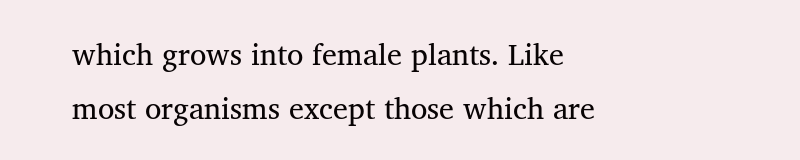which grows into female plants. Like most organisms except those which are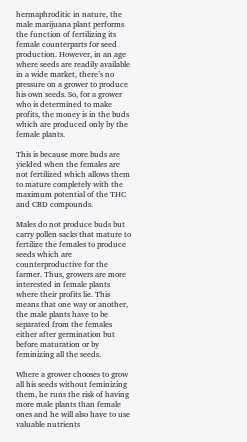hermaphroditic in nature, the male marijuana plant performs the function of fertilizing its female counterparts for seed production. However, in an age where seeds are readily available in a wide market, there’s no pressure on a grower to produce his own seeds. So, for a grower who is determined to make profits, the money is in the buds which are produced only by the female plants.

This is because more buds are yielded when the females are not fertilized which allows them to mature completely with the maximum potential of the THC and CBD compounds.

Males do not produce buds but carry pollen sacks that mature to fertilize the females to produce seeds which are counterproductive for the farmer. Thus, growers are more interested in female plants where their profits lie. This means that one way or another, the male plants have to be separated from the females either after germination but before maturation or by feminizing all the seeds.

Where a grower chooses to grow all his seeds without feminizing them, he runs the risk of having more male plants than female ones and he will also have to use valuable nutrients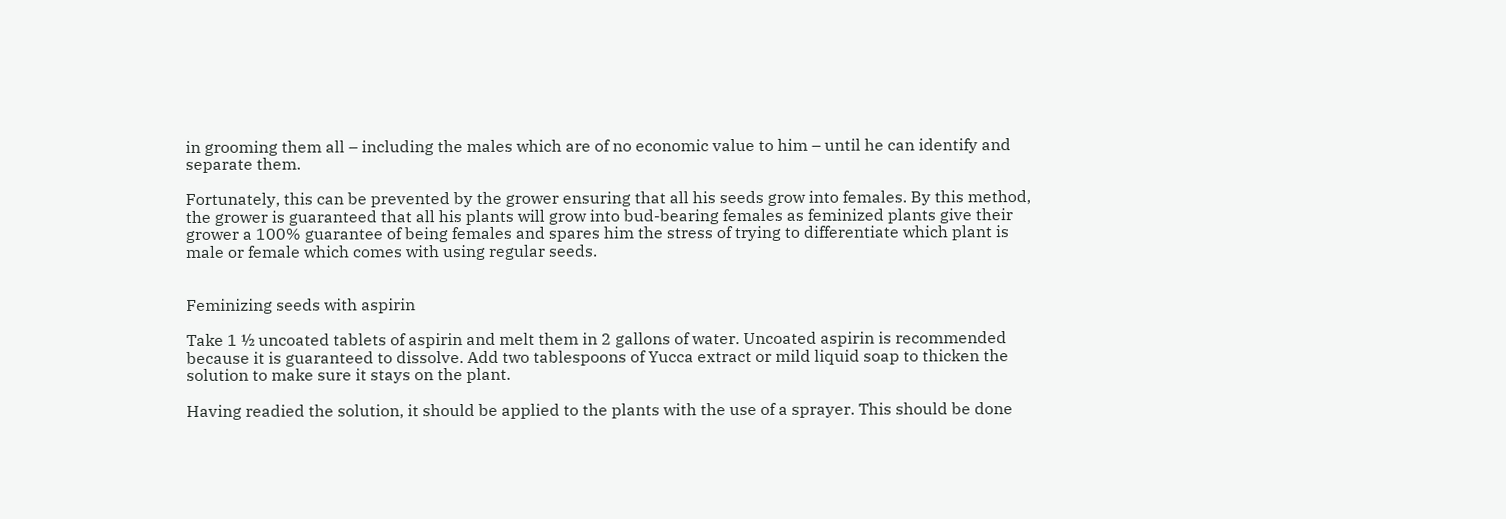in grooming them all – including the males which are of no economic value to him – until he can identify and separate them.

Fortunately, this can be prevented by the grower ensuring that all his seeds grow into females. By this method, the grower is guaranteed that all his plants will grow into bud-bearing females as feminized plants give their grower a 100% guarantee of being females and spares him the stress of trying to differentiate which plant is male or female which comes with using regular seeds.


Feminizing seeds with aspirin

Take 1 ½ uncoated tablets of aspirin and melt them in 2 gallons of water. Uncoated aspirin is recommended because it is guaranteed to dissolve. Add two tablespoons of Yucca extract or mild liquid soap to thicken the solution to make sure it stays on the plant.

Having readied the solution, it should be applied to the plants with the use of a sprayer. This should be done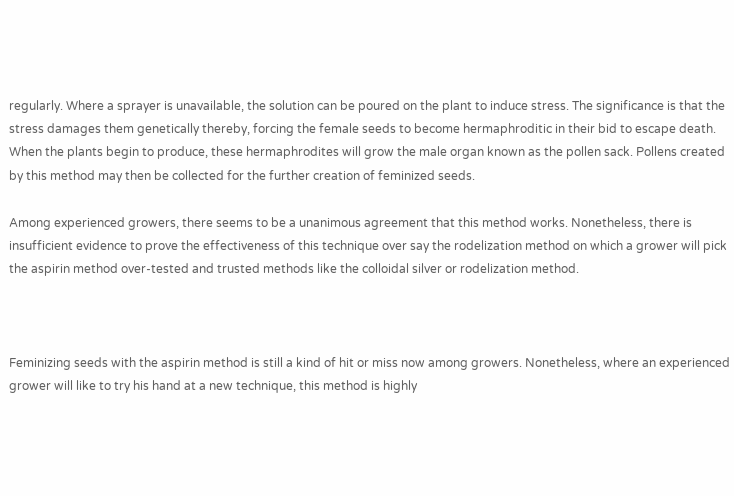regularly. Where a sprayer is unavailable, the solution can be poured on the plant to induce stress. The significance is that the stress damages them genetically thereby, forcing the female seeds to become hermaphroditic in their bid to escape death. When the plants begin to produce, these hermaphrodites will grow the male organ known as the pollen sack. Pollens created by this method may then be collected for the further creation of feminized seeds.

Among experienced growers, there seems to be a unanimous agreement that this method works. Nonetheless, there is insufficient evidence to prove the effectiveness of this technique over say the rodelization method on which a grower will pick the aspirin method over-tested and trusted methods like the colloidal silver or rodelization method.



Feminizing seeds with the aspirin method is still a kind of hit or miss now among growers. Nonetheless, where an experienced grower will like to try his hand at a new technique, this method is highly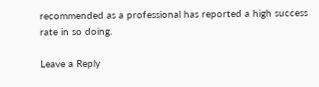recommended as a professional has reported a high success rate in so doing.

Leave a Reply